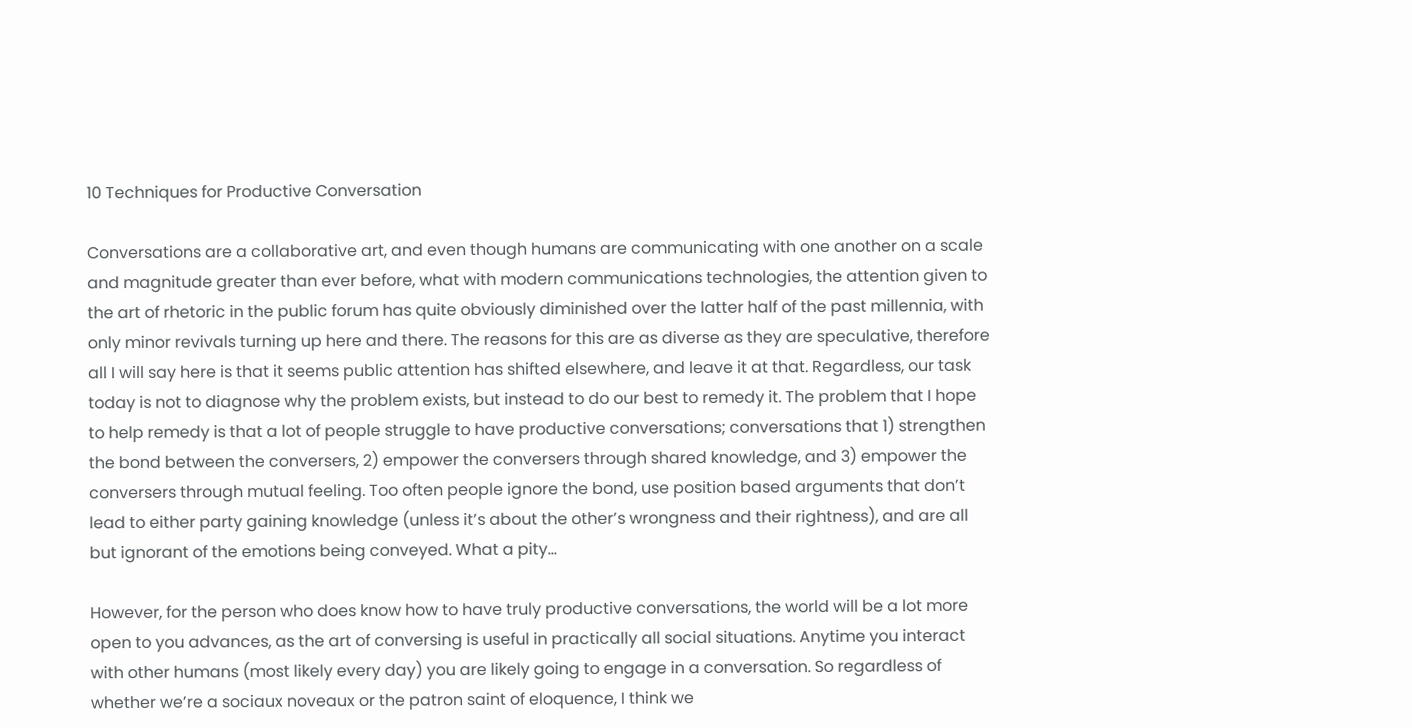10 Techniques for Productive Conversation

Conversations are a collaborative art, and even though humans are communicating with one another on a scale and magnitude greater than ever before, what with modern communications technologies, the attention given to the art of rhetoric in the public forum has quite obviously diminished over the latter half of the past millennia, with only minor revivals turning up here and there. The reasons for this are as diverse as they are speculative, therefore all I will say here is that it seems public attention has shifted elsewhere, and leave it at that. Regardless, our task today is not to diagnose why the problem exists, but instead to do our best to remedy it. The problem that I hope to help remedy is that a lot of people struggle to have productive conversations; conversations that 1) strengthen the bond between the conversers, 2) empower the conversers through shared knowledge, and 3) empower the conversers through mutual feeling. Too often people ignore the bond, use position based arguments that don’t lead to either party gaining knowledge (unless it’s about the other’s wrongness and their rightness), and are all but ignorant of the emotions being conveyed. What a pity…

However, for the person who does know how to have truly productive conversations, the world will be a lot more open to you advances, as the art of conversing is useful in practically all social situations. Anytime you interact with other humans (most likely every day) you are likely going to engage in a conversation. So regardless of whether we’re a sociaux noveaux or the patron saint of eloquence, I think we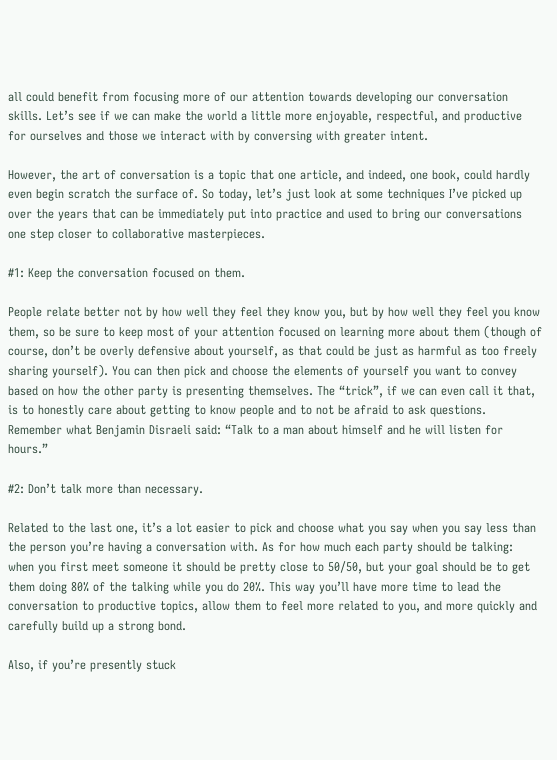all could benefit from focusing more of our attention towards developing our conversation skills. Let’s see if we can make the world a little more enjoyable, respectful, and productive for ourselves and those we interact with by conversing with greater intent.

However, the art of conversation is a topic that one article, and indeed, one book, could hardly even begin scratch the surface of. So today, let’s just look at some techniques I’ve picked up over the years that can be immediately put into practice and used to bring our conversations one step closer to collaborative masterpieces.

#1: Keep the conversation focused on them.

People relate better not by how well they feel they know you, but by how well they feel you know them, so be sure to keep most of your attention focused on learning more about them (though of course, don’t be overly defensive about yourself, as that could be just as harmful as too freely sharing yourself). You can then pick and choose the elements of yourself you want to convey based on how the other party is presenting themselves. The “trick”, if we can even call it that, is to honestly care about getting to know people and to not be afraid to ask questions. Remember what Benjamin Disraeli said: “Talk to a man about himself and he will listen for hours.”

#2: Don’t talk more than necessary.

Related to the last one, it’s a lot easier to pick and choose what you say when you say less than the person you’re having a conversation with. As for how much each party should be talking: when you first meet someone it should be pretty close to 50/50, but your goal should be to get them doing 80% of the talking while you do 20%. This way you’ll have more time to lead the conversation to productive topics, allow them to feel more related to you, and more quickly and carefully build up a strong bond.

Also, if you’re presently stuck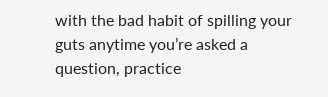with the bad habit of spilling your guts anytime you’re asked a question, practice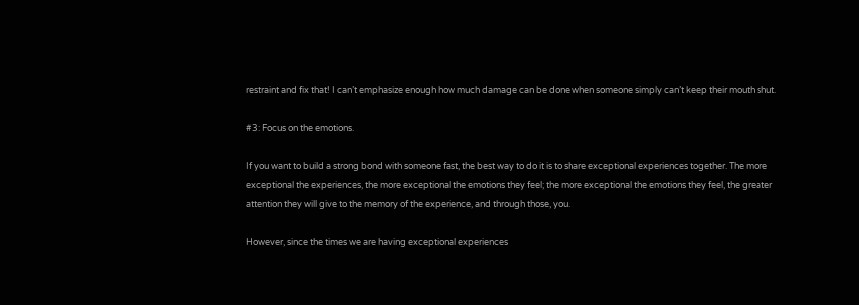restraint and fix that! I can’t emphasize enough how much damage can be done when someone simply can’t keep their mouth shut.

#3: Focus on the emotions.

If you want to build a strong bond with someone fast, the best way to do it is to share exceptional experiences together. The more exceptional the experiences, the more exceptional the emotions they feel; the more exceptional the emotions they feel, the greater attention they will give to the memory of the experience, and through those, you.

However, since the times we are having exceptional experiences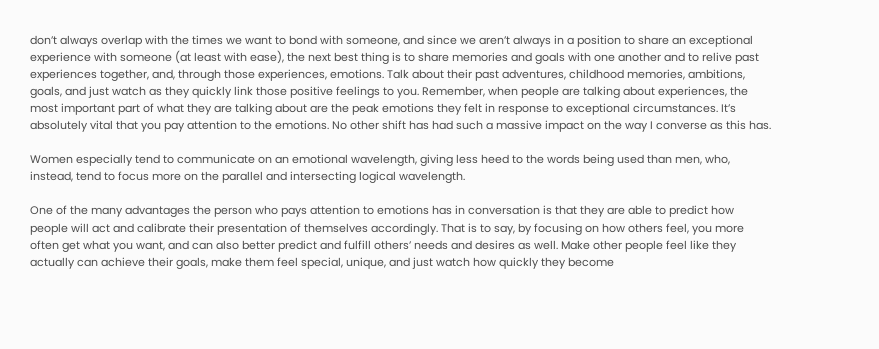don’t always overlap with the times we want to bond with someone, and since we aren’t always in a position to share an exceptional experience with someone (at least with ease), the next best thing is to share memories and goals with one another and to relive past experiences together, and, through those experiences, emotions. Talk about their past adventures, childhood memories, ambitions, goals, and just watch as they quickly link those positive feelings to you. Remember, when people are talking about experiences, the most important part of what they are talking about are the peak emotions they felt in response to exceptional circumstances. It’s absolutely vital that you pay attention to the emotions. No other shift has had such a massive impact on the way I converse as this has.

Women especially tend to communicate on an emotional wavelength, giving less heed to the words being used than men, who, instead, tend to focus more on the parallel and intersecting logical wavelength.

One of the many advantages the person who pays attention to emotions has in conversation is that they are able to predict how people will act and calibrate their presentation of themselves accordingly. That is to say, by focusing on how others feel, you more often get what you want, and can also better predict and fulfill others’ needs and desires as well. Make other people feel like they actually can achieve their goals, make them feel special, unique, and just watch how quickly they become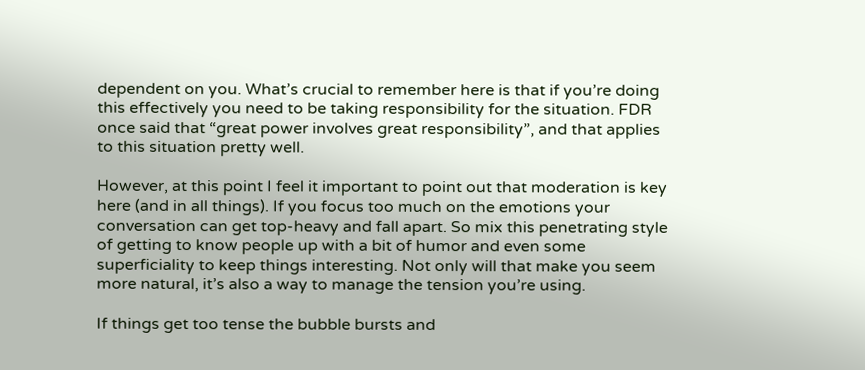dependent on you. What’s crucial to remember here is that if you’re doing this effectively you need to be taking responsibility for the situation. FDR once said that “great power involves great responsibility”, and that applies to this situation pretty well.

However, at this point I feel it important to point out that moderation is key here (and in all things). If you focus too much on the emotions your conversation can get top-heavy and fall apart. So mix this penetrating style of getting to know people up with a bit of humor and even some superficiality to keep things interesting. Not only will that make you seem more natural, it’s also a way to manage the tension you’re using.

If things get too tense the bubble bursts and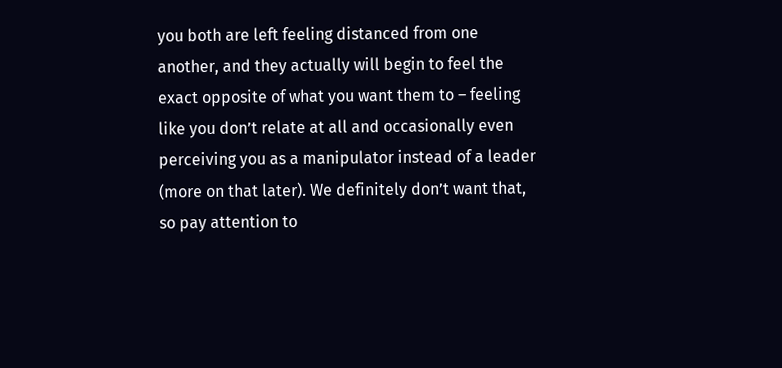you both are left feeling distanced from one another, and they actually will begin to feel the exact opposite of what you want them to – feeling like you don’t relate at all and occasionally even perceiving you as a manipulator instead of a leader (more on that later). We definitely don’t want that, so pay attention to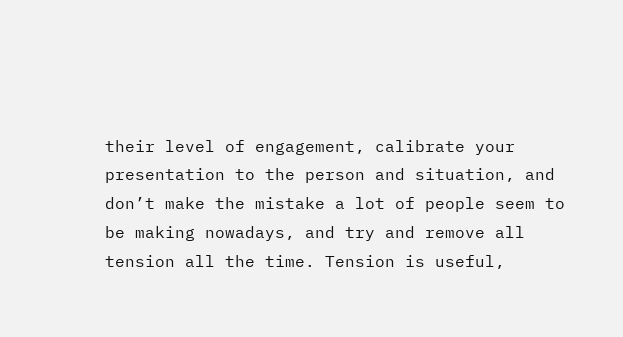their level of engagement, calibrate your presentation to the person and situation, and don’t make the mistake a lot of people seem to be making nowadays, and try and remove all tension all the time. Tension is useful,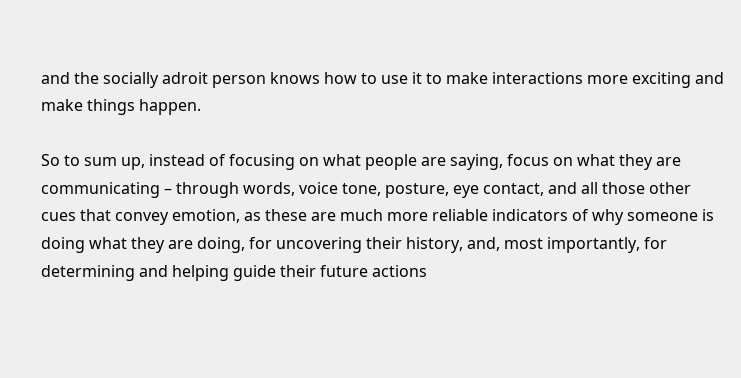and the socially adroit person knows how to use it to make interactions more exciting and make things happen.

So to sum up, instead of focusing on what people are saying, focus on what they are communicating – through words, voice tone, posture, eye contact, and all those other cues that convey emotion, as these are much more reliable indicators of why someone is doing what they are doing, for uncovering their history, and, most importantly, for determining and helping guide their future actions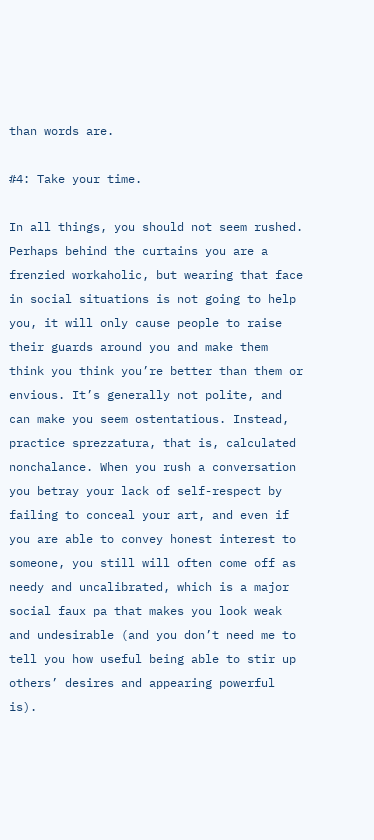than words are.

#4: Take your time.

In all things, you should not seem rushed. Perhaps behind the curtains you are a frenzied workaholic, but wearing that face in social situations is not going to help you, it will only cause people to raise their guards around you and make them think you think you’re better than them or envious. It’s generally not polite, and can make you seem ostentatious. Instead, practice sprezzatura, that is, calculated nonchalance. When you rush a conversation you betray your lack of self-respect by failing to conceal your art, and even if you are able to convey honest interest to someone, you still will often come off as needy and uncalibrated, which is a major social faux pa that makes you look weak and undesirable (and you don’t need me to tell you how useful being able to stir up others’ desires and appearing powerful is).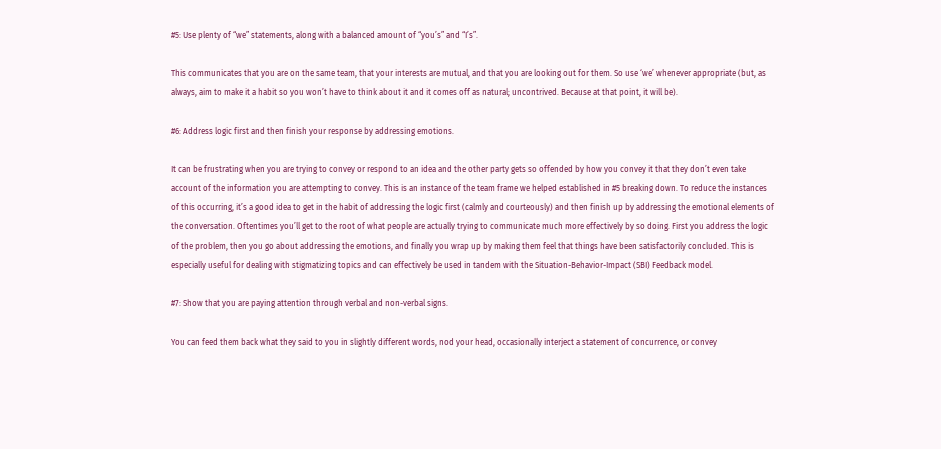#5: Use plenty of “we” statements, along with a balanced amount of “you’s” and “I’s”.

This communicates that you are on the same team, that your interests are mutual, and that you are looking out for them. So use ‘we’ whenever appropriate (but, as always, aim to make it a habit so you won’t have to think about it and it comes off as natural; uncontrived. Because at that point, it will be).

#6: Address logic first and then finish your response by addressing emotions.

It can be frustrating when you are trying to convey or respond to an idea and the other party gets so offended by how you convey it that they don’t even take account of the information you are attempting to convey. This is an instance of the team frame we helped established in #5 breaking down. To reduce the instances of this occurring, it’s a good idea to get in the habit of addressing the logic first (calmly and courteously) and then finish up by addressing the emotional elements of the conversation. Oftentimes you’ll get to the root of what people are actually trying to communicate much more effectively by so doing. First you address the logic of the problem, then you go about addressing the emotions, and finally you wrap up by making them feel that things have been satisfactorily concluded. This is especially useful for dealing with stigmatizing topics and can effectively be used in tandem with the Situation-Behavior-Impact (SBI) Feedback model.

#7: Show that you are paying attention through verbal and non-verbal signs.

You can feed them back what they said to you in slightly different words, nod your head, occasionally interject a statement of concurrence, or convey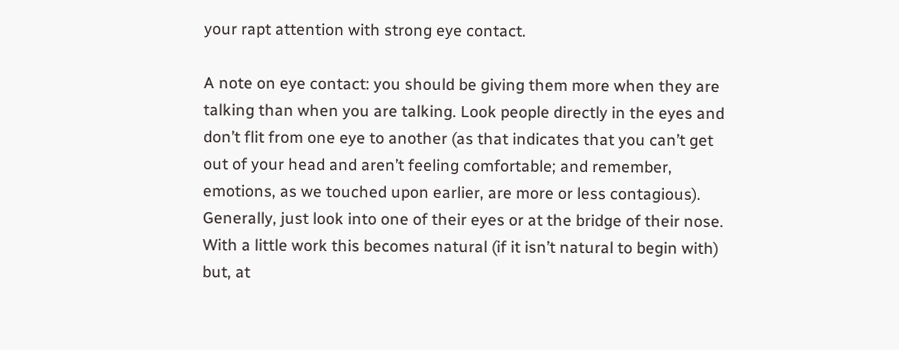your rapt attention with strong eye contact.

A note on eye contact: you should be giving them more when they are talking than when you are talking. Look people directly in the eyes and don’t flit from one eye to another (as that indicates that you can’t get out of your head and aren’t feeling comfortable; and remember, emotions, as we touched upon earlier, are more or less contagious). Generally, just look into one of their eyes or at the bridge of their nose. With a little work this becomes natural (if it isn’t natural to begin with) but, at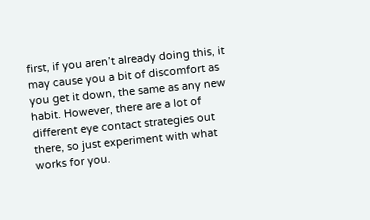first, if you aren’t already doing this, it may cause you a bit of discomfort as you get it down, the same as any new habit. However, there are a lot of different eye contact strategies out there, so just experiment with what works for you.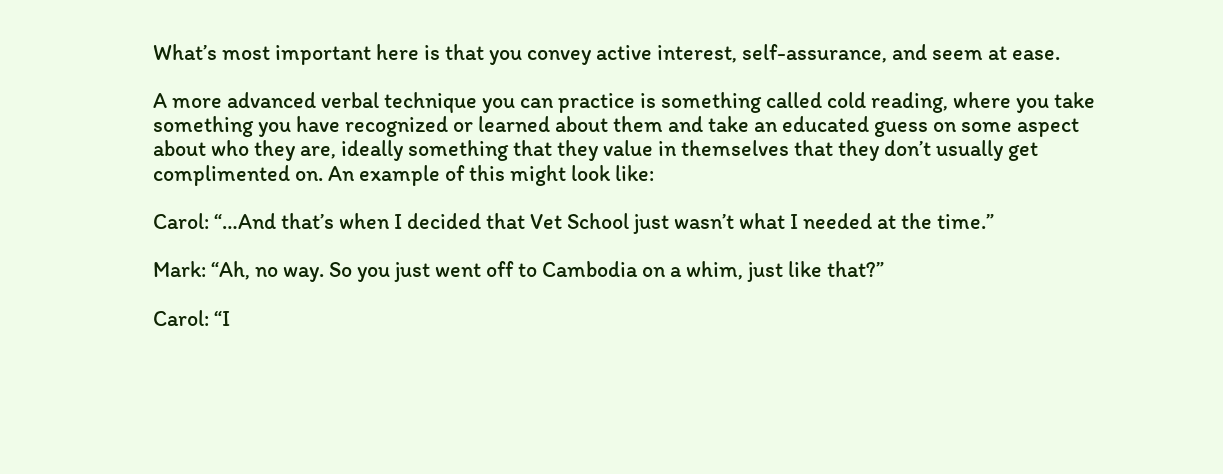What’s most important here is that you convey active interest, self-assurance, and seem at ease.

A more advanced verbal technique you can practice is something called cold reading, where you take something you have recognized or learned about them and take an educated guess on some aspect about who they are, ideally something that they value in themselves that they don’t usually get complimented on. An example of this might look like:

Carol: “…And that’s when I decided that Vet School just wasn’t what I needed at the time.”

Mark: “Ah, no way. So you just went off to Cambodia on a whim, just like that?”

Carol: “I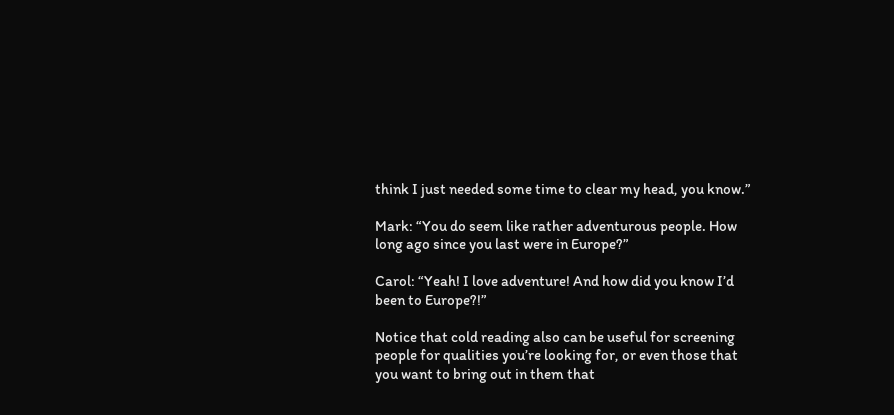think I just needed some time to clear my head, you know.”

Mark: “You do seem like rather adventurous people. How long ago since you last were in Europe?”

Carol: “Yeah! I love adventure! And how did you know I’d been to Europe?!”

Notice that cold reading also can be useful for screening people for qualities you’re looking for, or even those that you want to bring out in them that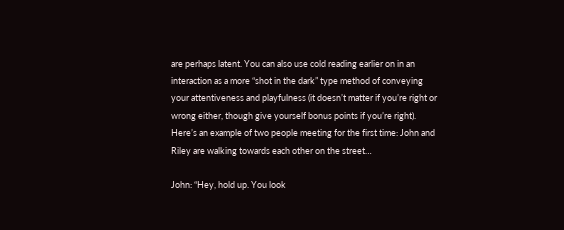are perhaps latent. You can also use cold reading earlier on in an interaction as a more “shot in the dark” type method of conveying your attentiveness and playfulness (it doesn’t matter if you’re right or wrong either, though give yourself bonus points if you’re right). Here’s an example of two people meeting for the first time: John and Riley are walking towards each other on the street…

John: “Hey, hold up. You look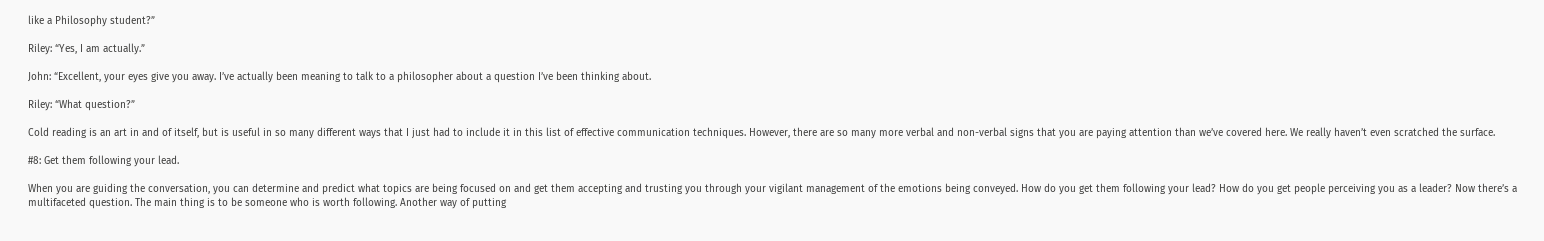like a Philosophy student?”

Riley: “Yes, I am actually.”

John: “Excellent, your eyes give you away. I’ve actually been meaning to talk to a philosopher about a question I’ve been thinking about.

Riley: “What question?”

Cold reading is an art in and of itself, but is useful in so many different ways that I just had to include it in this list of effective communication techniques. However, there are so many more verbal and non-verbal signs that you are paying attention than we’ve covered here. We really haven’t even scratched the surface.

#8: Get them following your lead.

When you are guiding the conversation, you can determine and predict what topics are being focused on and get them accepting and trusting you through your vigilant management of the emotions being conveyed. How do you get them following your lead? How do you get people perceiving you as a leader? Now there’s a multifaceted question. The main thing is to be someone who is worth following. Another way of putting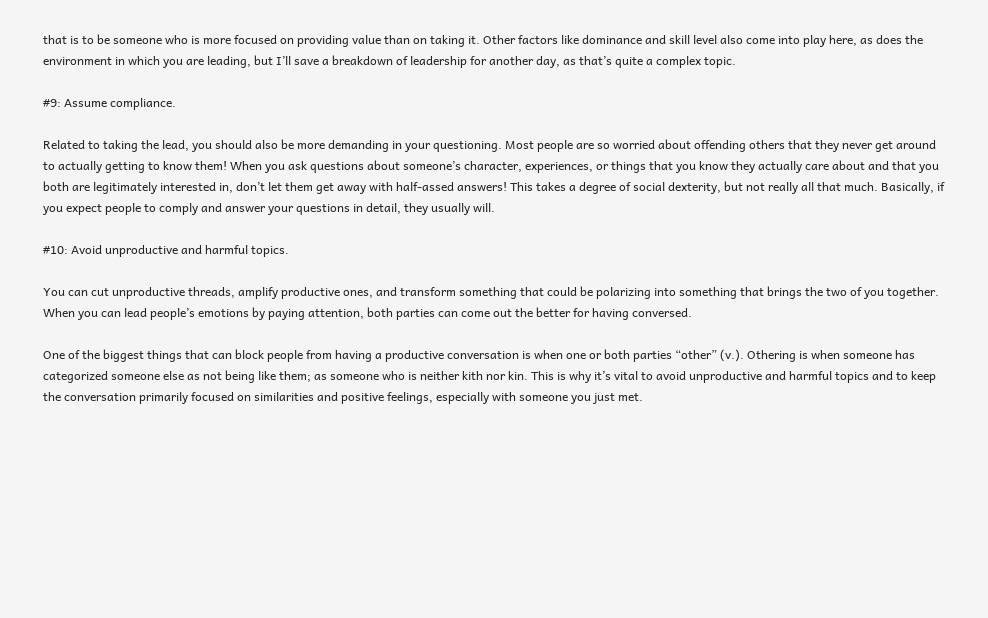that is to be someone who is more focused on providing value than on taking it. Other factors like dominance and skill level also come into play here, as does the environment in which you are leading, but I’ll save a breakdown of leadership for another day, as that’s quite a complex topic.

#9: Assume compliance.

Related to taking the lead, you should also be more demanding in your questioning. Most people are so worried about offending others that they never get around to actually getting to know them! When you ask questions about someone’s character, experiences, or things that you know they actually care about and that you both are legitimately interested in, don’t let them get away with half-assed answers! This takes a degree of social dexterity, but not really all that much. Basically, if you expect people to comply and answer your questions in detail, they usually will.

#10: Avoid unproductive and harmful topics.

You can cut unproductive threads, amplify productive ones, and transform something that could be polarizing into something that brings the two of you together. When you can lead people’s emotions by paying attention, both parties can come out the better for having conversed.

One of the biggest things that can block people from having a productive conversation is when one or both parties “other” (v.). Othering is when someone has categorized someone else as not being like them; as someone who is neither kith nor kin. This is why it’s vital to avoid unproductive and harmful topics and to keep the conversation primarily focused on similarities and positive feelings, especially with someone you just met.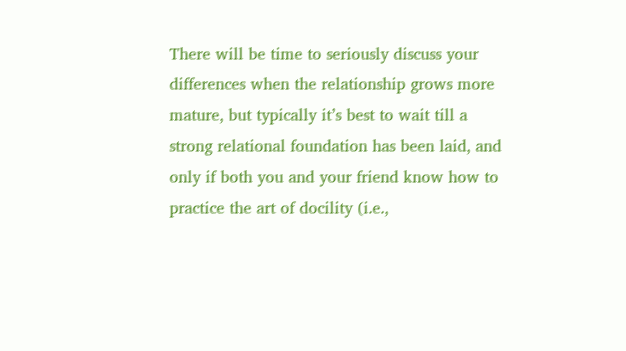There will be time to seriously discuss your differences when the relationship grows more mature, but typically it’s best to wait till a strong relational foundation has been laid, and only if both you and your friend know how to practice the art of docility (i.e.,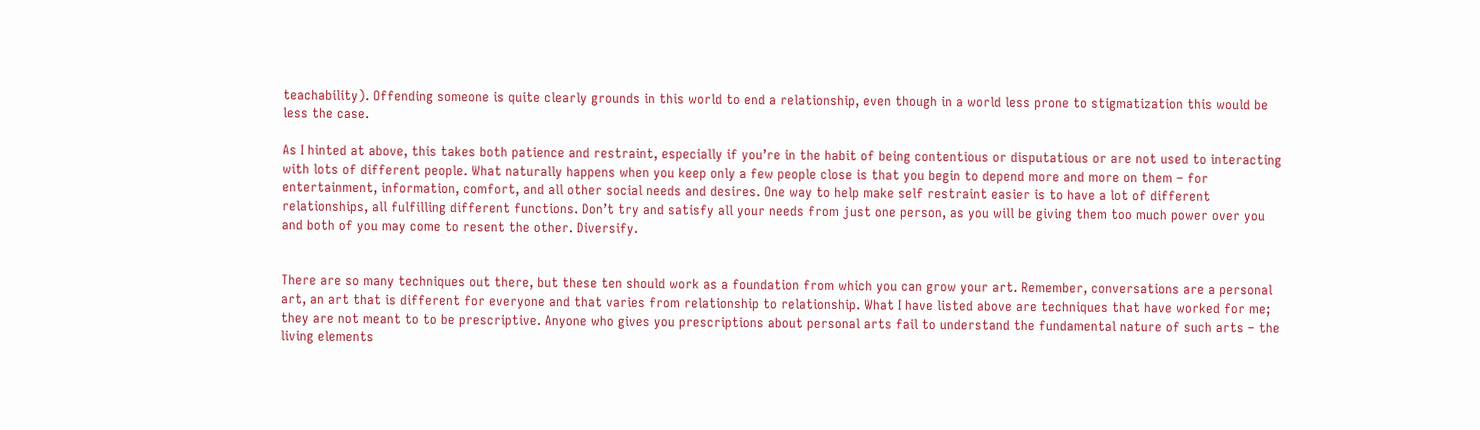teachability). Offending someone is quite clearly grounds in this world to end a relationship, even though in a world less prone to stigmatization this would be less the case.

As I hinted at above, this takes both patience and restraint, especially if you’re in the habit of being contentious or disputatious or are not used to interacting with lots of different people. What naturally happens when you keep only a few people close is that you begin to depend more and more on them – for entertainment, information, comfort, and all other social needs and desires. One way to help make self restraint easier is to have a lot of different relationships, all fulfilling different functions. Don’t try and satisfy all your needs from just one person, as you will be giving them too much power over you and both of you may come to resent the other. Diversify.


There are so many techniques out there, but these ten should work as a foundation from which you can grow your art. Remember, conversations are a personal art, an art that is different for everyone and that varies from relationship to relationship. What I have listed above are techniques that have worked for me; they are not meant to to be prescriptive. Anyone who gives you prescriptions about personal arts fail to understand the fundamental nature of such arts – the living elements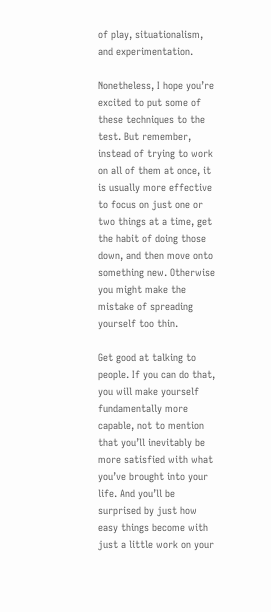of play, situationalism, and experimentation.

Nonetheless, I hope you’re excited to put some of these techniques to the test. But remember, instead of trying to work on all of them at once, it is usually more effective to focus on just one or two things at a time, get the habit of doing those down, and then move onto something new. Otherwise you might make the mistake of spreading yourself too thin.

Get good at talking to people. If you can do that, you will make yourself fundamentally more capable, not to mention that you’ll inevitably be more satisfied with what you’ve brought into your life. And you’ll be surprised by just how easy things become with just a little work on your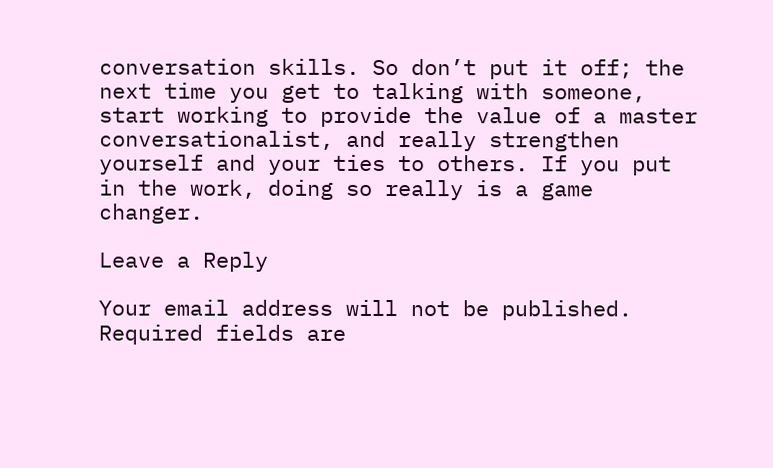conversation skills. So don’t put it off; the next time you get to talking with someone, start working to provide the value of a master conversationalist, and really strengthen yourself and your ties to others. If you put in the work, doing so really is a game changer.

Leave a Reply

Your email address will not be published. Required fields are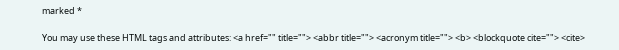marked *

You may use these HTML tags and attributes: <a href="" title=""> <abbr title=""> <acronym title=""> <b> <blockquote cite=""> <cite>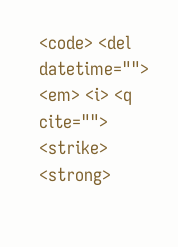<code> <del datetime=""> <em> <i> <q cite=""> <strike> <strong>